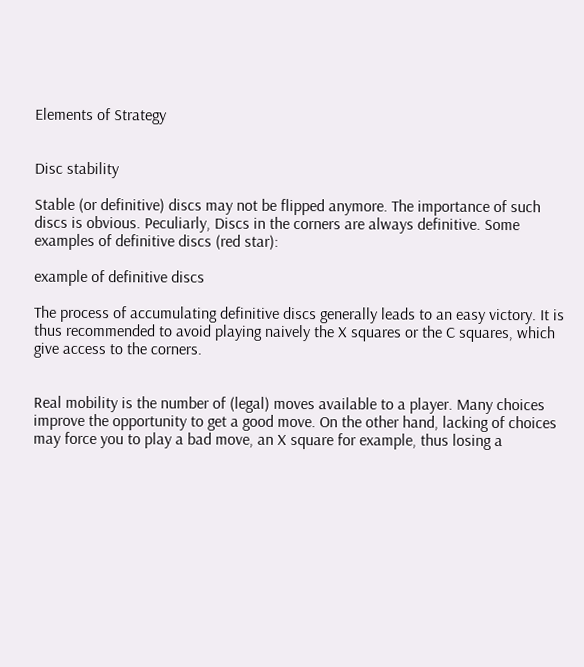Elements of Strategy


Disc stability

Stable (or definitive) discs may not be flipped anymore. The importance of such discs is obvious. Peculiarly, Discs in the corners are always definitive. Some examples of definitive discs (red star):

example of definitive discs

The process of accumulating definitive discs generally leads to an easy victory. It is thus recommended to avoid playing naively the X squares or the C squares, which give access to the corners.


Real mobility is the number of (legal) moves available to a player. Many choices improve the opportunity to get a good move. On the other hand, lacking of choices may force you to play a bad move, an X square for example, thus losing a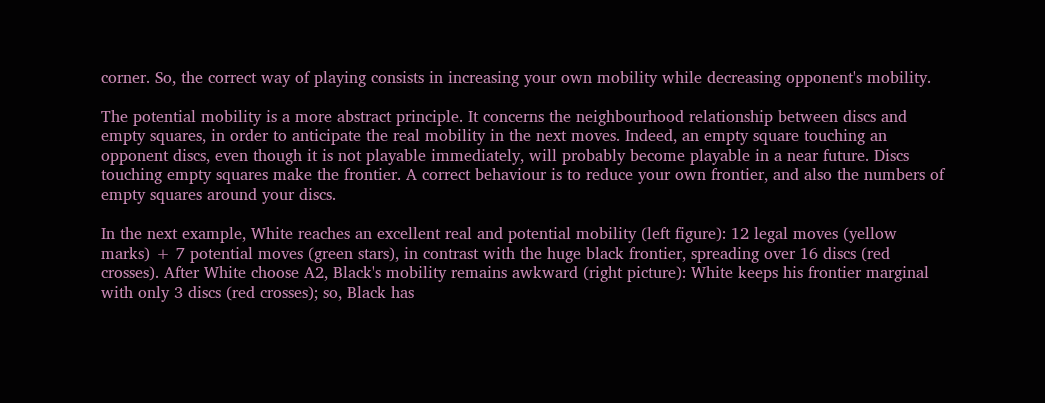corner. So, the correct way of playing consists in increasing your own mobility while decreasing opponent's mobility.

The potential mobility is a more abstract principle. It concerns the neighbourhood relationship between discs and empty squares, in order to anticipate the real mobility in the next moves. Indeed, an empty square touching an opponent discs, even though it is not playable immediately, will probably become playable in a near future. Discs touching empty squares make the frontier. A correct behaviour is to reduce your own frontier, and also the numbers of empty squares around your discs.

In the next example, White reaches an excellent real and potential mobility (left figure): 12 legal moves (yellow marks) + 7 potential moves (green stars), in contrast with the huge black frontier, spreading over 16 discs (red crosses). After White choose A2, Black's mobility remains awkward (right picture): White keeps his frontier marginal with only 3 discs (red crosses); so, Black has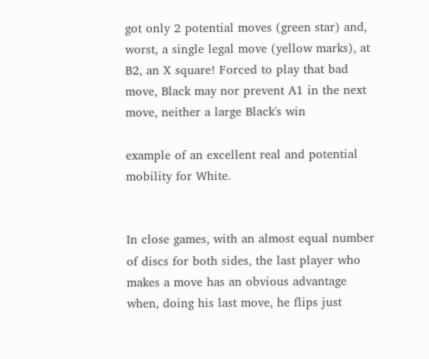got only 2 potential moves (green star) and, worst, a single legal move (yellow marks), at B2, an X square! Forced to play that bad move, Black may nor prevent A1 in the next move, neither a large Black's win

example of an excellent real and potential mobility for White.


In close games, with an almost equal number of discs for both sides, the last player who makes a move has an obvious advantage when, doing his last move, he flips just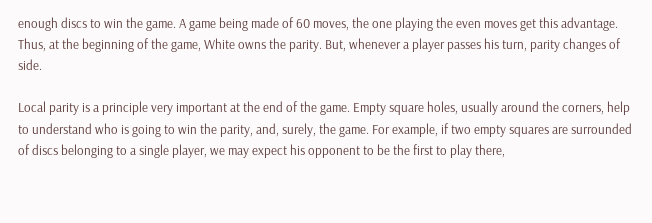enough discs to win the game. A game being made of 60 moves, the one playing the even moves get this advantage. Thus, at the beginning of the game, White owns the parity. But, whenever a player passes his turn, parity changes of side.

Local parity is a principle very important at the end of the game. Empty square holes, usually around the corners, help to understand who is going to win the parity, and, surely, the game. For example, if two empty squares are surrounded of discs belonging to a single player, we may expect his opponent to be the first to play there,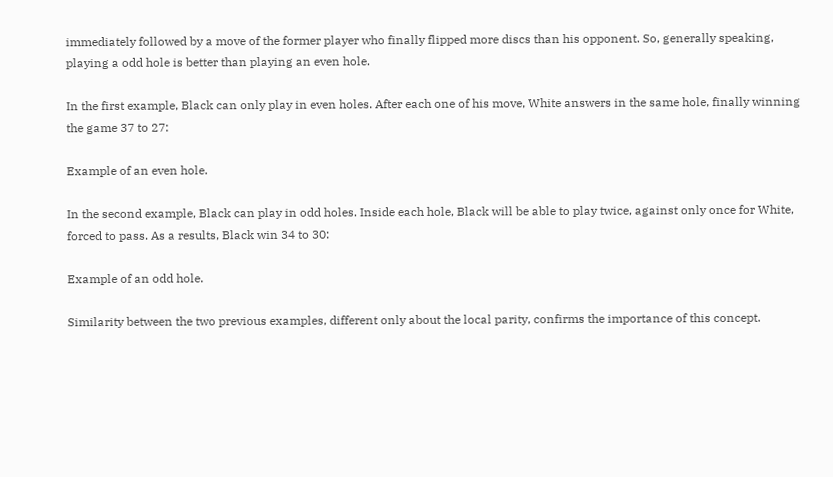immediately followed by a move of the former player who finally flipped more discs than his opponent. So, generally speaking, playing a odd hole is better than playing an even hole.

In the first example, Black can only play in even holes. After each one of his move, White answers in the same hole, finally winning the game 37 to 27:

Example of an even hole.

In the second example, Black can play in odd holes. Inside each hole, Black will be able to play twice, against only once for White, forced to pass. As a results, Black win 34 to 30:

Example of an odd hole.

Similarity between the two previous examples, different only about the local parity, confirms the importance of this concept.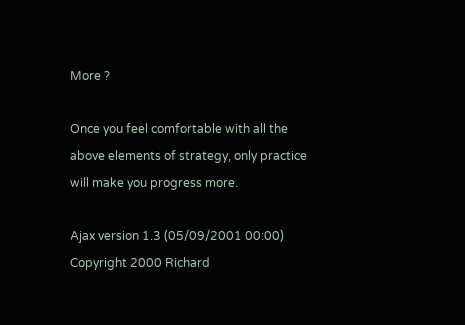More ?

Once you feel comfortable with all the above elements of strategy, only practice will make you progress more.

Ajax version 1.3 (05/09/2001 00:00)
Copyright 2000 Richard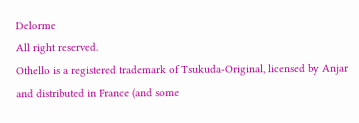Delorme
All right reserved.
Othello is a registered trademark of Tsukuda-Original, licensed by Anjar and distributed in France (and some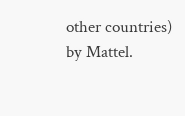other countries) by Mattel.